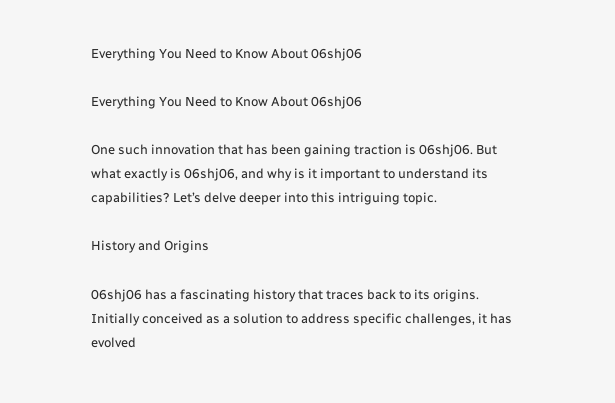Everything You Need to Know About 06shj06

Everything You Need to Know About 06shj06

One such innovation that has been gaining traction is 06shj06. But what exactly is 06shj06, and why is it important to understand its capabilities? Let’s delve deeper into this intriguing topic.

History and Origins

06shj06 has a fascinating history that traces back to its origins. Initially conceived as a solution to address specific challenges, it has evolved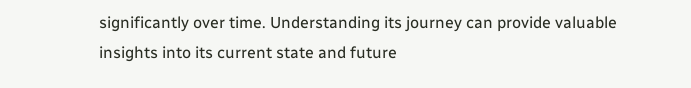significantly over time. Understanding its journey can provide valuable insights into its current state and future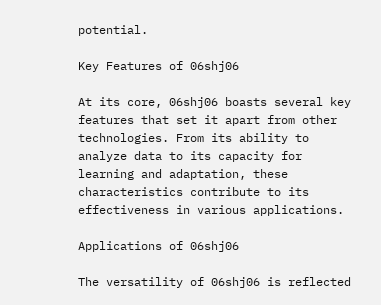potential.

Key Features of 06shj06

At its core, 06shj06 boasts several key features that set it apart from other technologies. From its ability to analyze data to its capacity for learning and adaptation, these characteristics contribute to its effectiveness in various applications.

Applications of 06shj06

The versatility of 06shj06 is reflected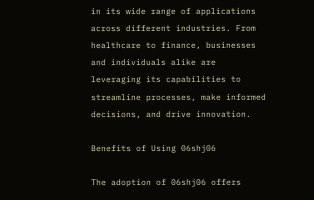in its wide range of applications across different industries. From healthcare to finance, businesses and individuals alike are leveraging its capabilities to streamline processes, make informed decisions, and drive innovation.

Benefits of Using 06shj06

The adoption of 06shj06 offers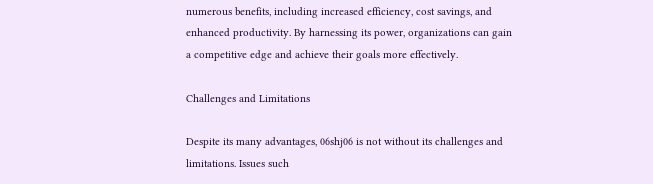numerous benefits, including increased efficiency, cost savings, and enhanced productivity. By harnessing its power, organizations can gain a competitive edge and achieve their goals more effectively.

Challenges and Limitations

Despite its many advantages, 06shj06 is not without its challenges and limitations. Issues such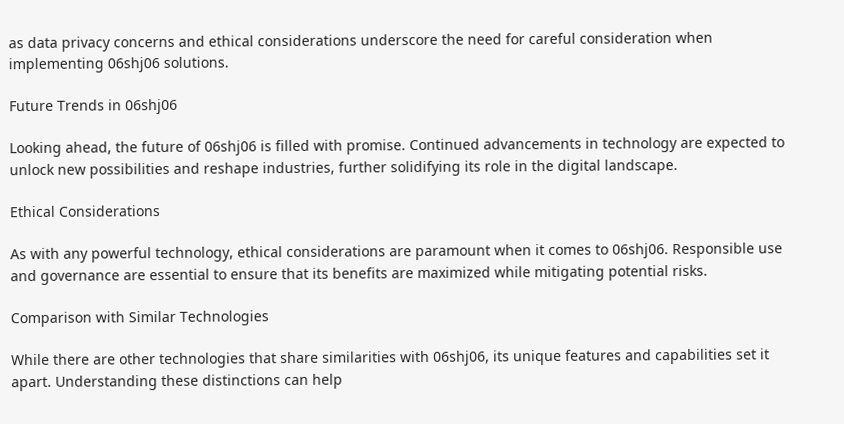as data privacy concerns and ethical considerations underscore the need for careful consideration when implementing 06shj06 solutions.

Future Trends in 06shj06

Looking ahead, the future of 06shj06 is filled with promise. Continued advancements in technology are expected to unlock new possibilities and reshape industries, further solidifying its role in the digital landscape.

Ethical Considerations

As with any powerful technology, ethical considerations are paramount when it comes to 06shj06. Responsible use and governance are essential to ensure that its benefits are maximized while mitigating potential risks.

Comparison with Similar Technologies

While there are other technologies that share similarities with 06shj06, its unique features and capabilities set it apart. Understanding these distinctions can help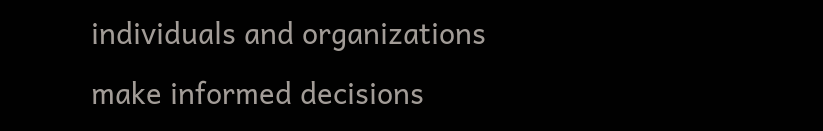individuals and organizations make informed decisions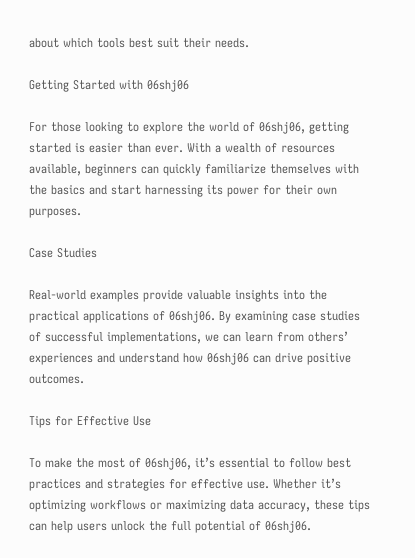about which tools best suit their needs.

Getting Started with 06shj06

For those looking to explore the world of 06shj06, getting started is easier than ever. With a wealth of resources available, beginners can quickly familiarize themselves with the basics and start harnessing its power for their own purposes.

Case Studies

Real-world examples provide valuable insights into the practical applications of 06shj06. By examining case studies of successful implementations, we can learn from others’ experiences and understand how 06shj06 can drive positive outcomes.

Tips for Effective Use

To make the most of 06shj06, it’s essential to follow best practices and strategies for effective use. Whether it’s optimizing workflows or maximizing data accuracy, these tips can help users unlock the full potential of 06shj06.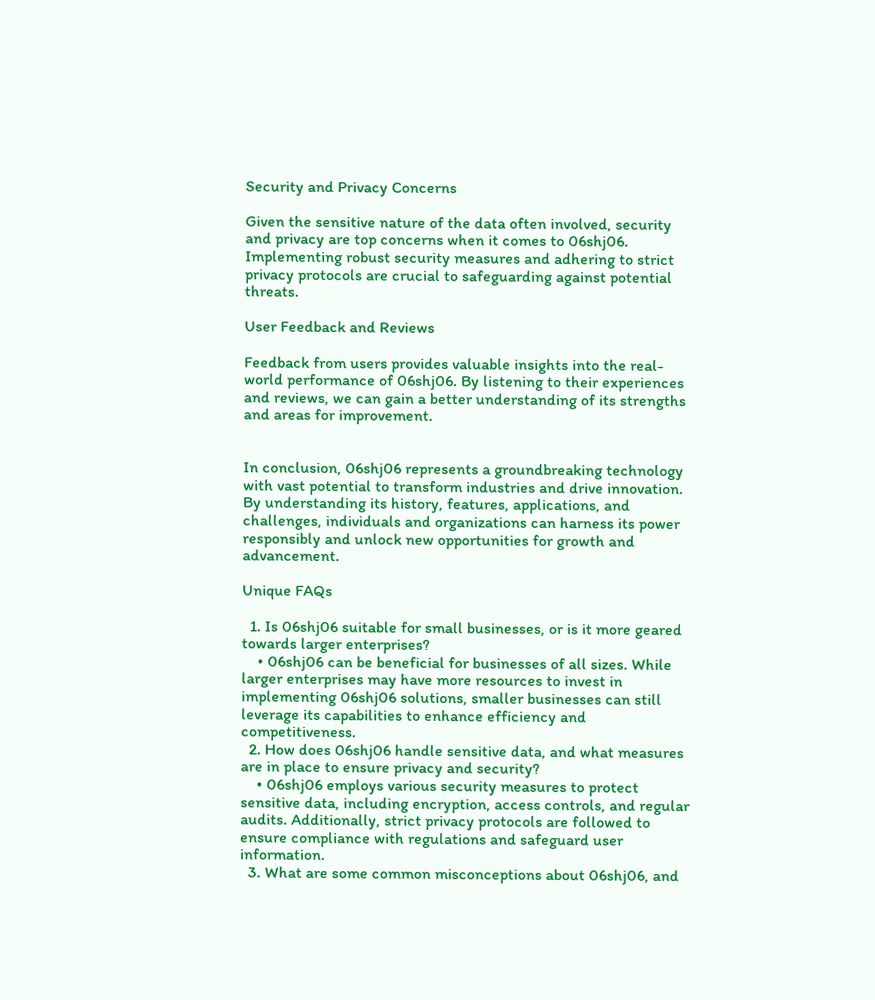Security and Privacy Concerns

Given the sensitive nature of the data often involved, security and privacy are top concerns when it comes to 06shj06. Implementing robust security measures and adhering to strict privacy protocols are crucial to safeguarding against potential threats.

User Feedback and Reviews

Feedback from users provides valuable insights into the real-world performance of 06shj06. By listening to their experiences and reviews, we can gain a better understanding of its strengths and areas for improvement.


In conclusion, 06shj06 represents a groundbreaking technology with vast potential to transform industries and drive innovation. By understanding its history, features, applications, and challenges, individuals and organizations can harness its power responsibly and unlock new opportunities for growth and advancement.

Unique FAQs

  1. Is 06shj06 suitable for small businesses, or is it more geared towards larger enterprises?
    • 06shj06 can be beneficial for businesses of all sizes. While larger enterprises may have more resources to invest in implementing 06shj06 solutions, smaller businesses can still leverage its capabilities to enhance efficiency and competitiveness.
  2. How does 06shj06 handle sensitive data, and what measures are in place to ensure privacy and security?
    • 06shj06 employs various security measures to protect sensitive data, including encryption, access controls, and regular audits. Additionally, strict privacy protocols are followed to ensure compliance with regulations and safeguard user information.
  3. What are some common misconceptions about 06shj06, and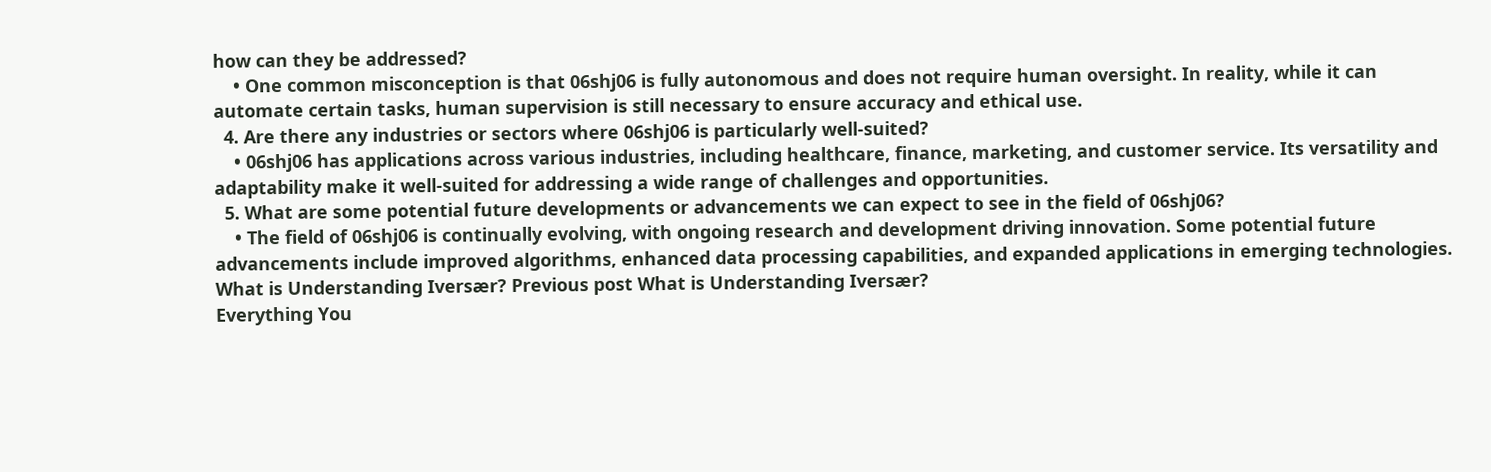how can they be addressed?
    • One common misconception is that 06shj06 is fully autonomous and does not require human oversight. In reality, while it can automate certain tasks, human supervision is still necessary to ensure accuracy and ethical use.
  4. Are there any industries or sectors where 06shj06 is particularly well-suited?
    • 06shj06 has applications across various industries, including healthcare, finance, marketing, and customer service. Its versatility and adaptability make it well-suited for addressing a wide range of challenges and opportunities.
  5. What are some potential future developments or advancements we can expect to see in the field of 06shj06?
    • The field of 06shj06 is continually evolving, with ongoing research and development driving innovation. Some potential future advancements include improved algorithms, enhanced data processing capabilities, and expanded applications in emerging technologies.
What is Understanding Iversær? Previous post What is Understanding Iversær?
Everything You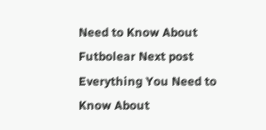Need to Know About Futbolear Next post Everything You Need to Know About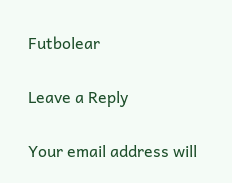Futbolear

Leave a Reply

Your email address will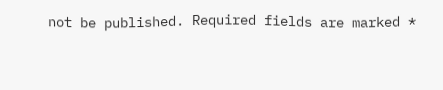not be published. Required fields are marked *